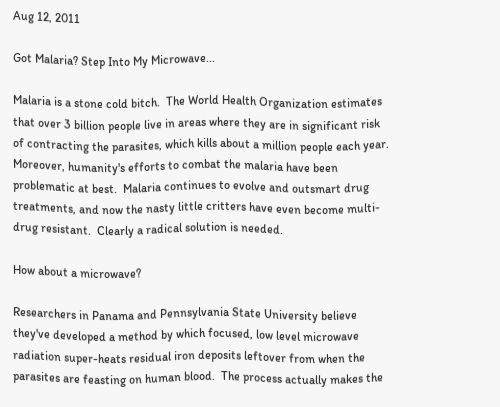Aug 12, 2011

Got Malaria? Step Into My Microwave...

Malaria is a stone cold bitch.  The World Health Organization estimates that over 3 billion people live in areas where they are in significant risk of contracting the parasites, which kills about a million people each year.  Moreover, humanity's efforts to combat the malaria have been problematic at best.  Malaria continues to evolve and outsmart drug treatments, and now the nasty little critters have even become multi-drug resistant.  Clearly a radical solution is needed.

How about a microwave?

Researchers in Panama and Pennsylvania State University believe they've developed a method by which focused, low level microwave radiation super-heats residual iron deposits leftover from when the parasites are feasting on human blood.  The process actually makes the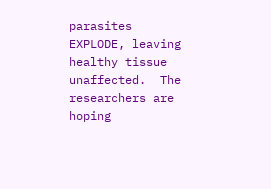parasites EXPLODE, leaving healthy tissue unaffected.  The researchers are hoping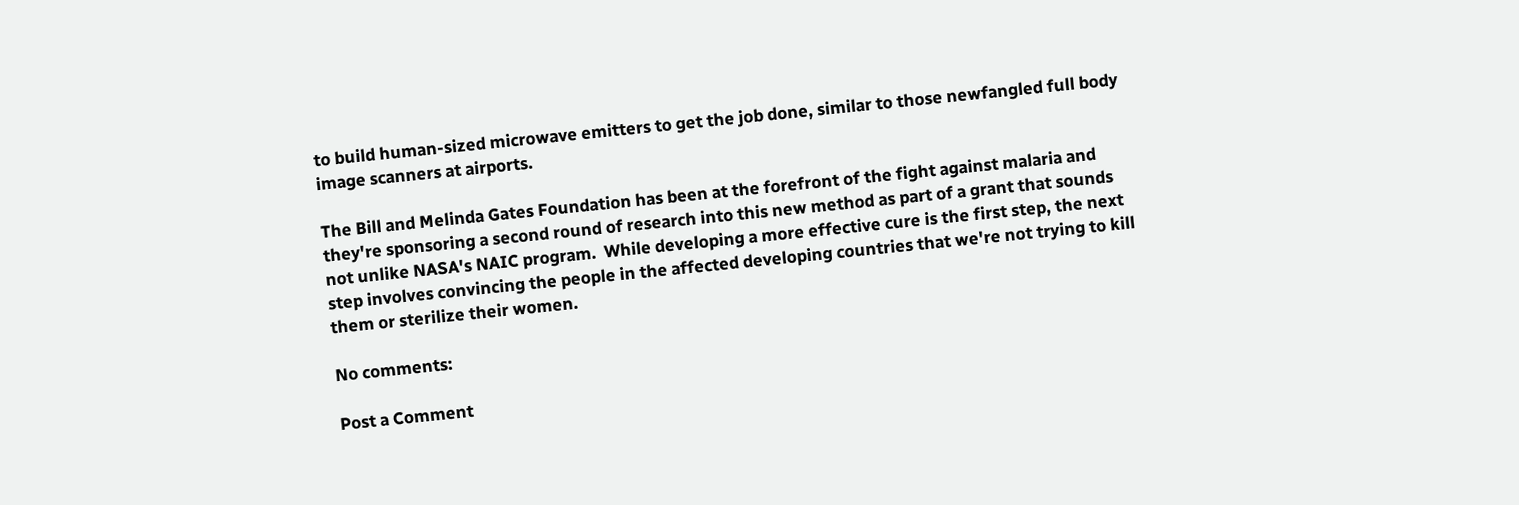to build human-sized microwave emitters to get the job done, similar to those newfangled full body image scanners at airports.

The Bill and Melinda Gates Foundation has been at the forefront of the fight against malaria and they're sponsoring a second round of research into this new method as part of a grant that sounds not unlike NASA's NAIC program.  While developing a more effective cure is the first step, the next step involves convincing the people in the affected developing countries that we're not trying to kill them or sterilize their women.

No comments:

Post a Comment